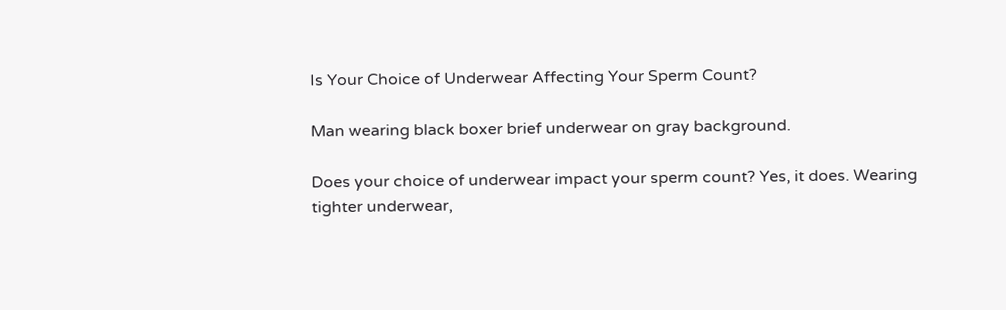Is Your Choice of Underwear Affecting Your Sperm Count?

Man wearing black boxer brief underwear on gray background.

Does your choice of underwear impact your sperm count? Yes, it does. Wearing tighter underwear,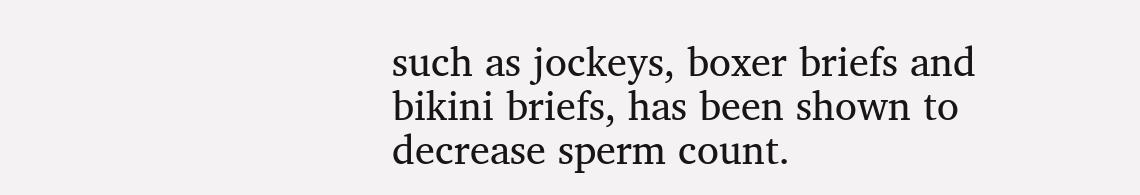such as jockeys, boxer briefs and bikini briefs, has been shown to decrease sperm count.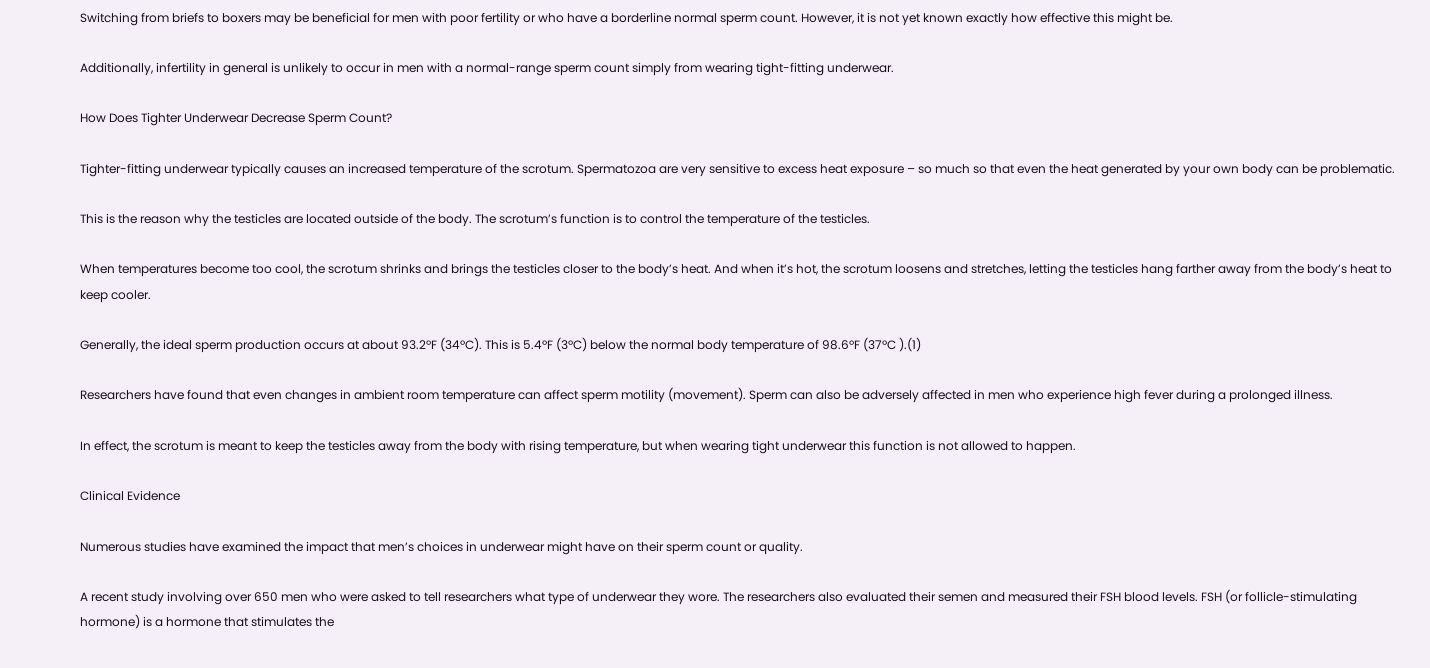Switching from briefs to boxers may be beneficial for men with poor fertility or who have a borderline normal sperm count. However, it is not yet known exactly how effective this might be.

Additionally, infertility in general is unlikely to occur in men with a normal-range sperm count simply from wearing tight-fitting underwear.

How Does Tighter Underwear Decrease Sperm Count?

Tighter-fitting underwear typically causes an increased temperature of the scrotum. Spermatozoa are very sensitive to excess heat exposure – so much so that even the heat generated by your own body can be problematic.

This is the reason why the testicles are located outside of the body. The scrotum’s function is to control the temperature of the testicles.

When temperatures become too cool, the scrotum shrinks and brings the testicles closer to the body’s heat. And when it’s hot, the scrotum loosens and stretches, letting the testicles hang farther away from the body’s heat to keep cooler.

Generally, the ideal sperm production occurs at about 93.2ºF (34ºC). This is 5.4ºF (3ºC) below the normal body temperature of 98.6ºF (37ºC ).(1)

Researchers have found that even changes in ambient room temperature can affect sperm motility (movement). Sperm can also be adversely affected in men who experience high fever during a prolonged illness.

In effect, the scrotum is meant to keep the testicles away from the body with rising temperature, but when wearing tight underwear this function is not allowed to happen.

Clinical Evidence

Numerous studies have examined the impact that men’s choices in underwear might have on their sperm count or quality.

A recent study involving over 650 men who were asked to tell researchers what type of underwear they wore. The researchers also evaluated their semen and measured their FSH blood levels. FSH (or follicle-stimulating hormone) is a hormone that stimulates the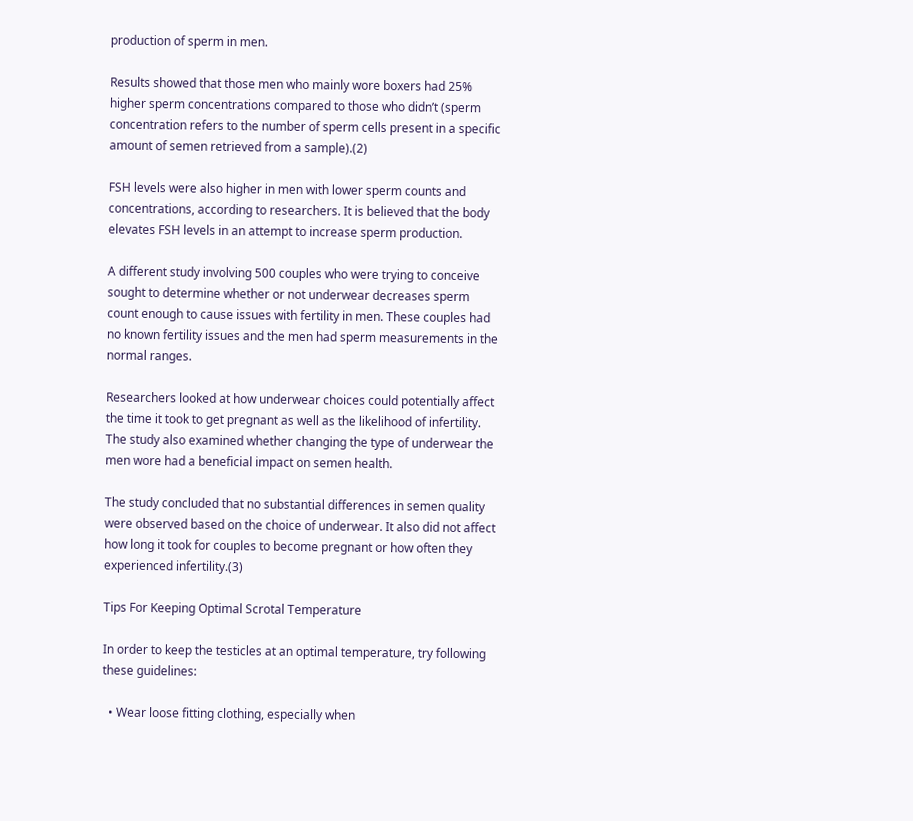production of sperm in men.

Results showed that those men who mainly wore boxers had 25% higher sperm concentrations compared to those who didn’t (sperm concentration refers to the number of sperm cells present in a specific amount of semen retrieved from a sample).(2)

FSH levels were also higher in men with lower sperm counts and concentrations, according to researchers. It is believed that the body elevates FSH levels in an attempt to increase sperm production.

A different study involving 500 couples who were trying to conceive sought to determine whether or not underwear decreases sperm count enough to cause issues with fertility in men. These couples had no known fertility issues and the men had sperm measurements in the normal ranges.

Researchers looked at how underwear choices could potentially affect the time it took to get pregnant as well as the likelihood of infertility. The study also examined whether changing the type of underwear the men wore had a beneficial impact on semen health.

The study concluded that no substantial differences in semen quality were observed based on the choice of underwear. It also did not affect how long it took for couples to become pregnant or how often they experienced infertility.(3)

Tips For Keeping Optimal Scrotal Temperature

In order to keep the testicles at an optimal temperature, try following these guidelines:

  • Wear loose fitting clothing, especially when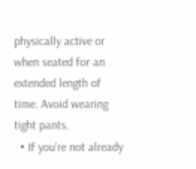physically active or when seated for an extended length of time. Avoid wearing tight pants.
  • If you’re not already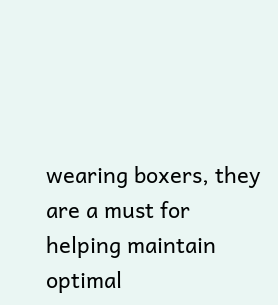wearing boxers, they are a must for helping maintain optimal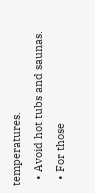temperatures.
  • Avoid hot tubs and saunas.
  • For those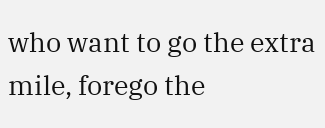who want to go the extra mile, forego the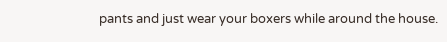pants and just wear your boxers while around the house.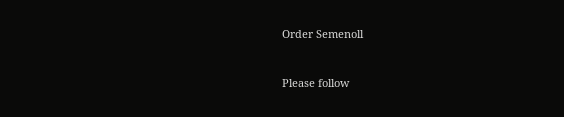Order Semenoll


Please follow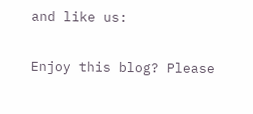and like us:

Enjoy this blog? Please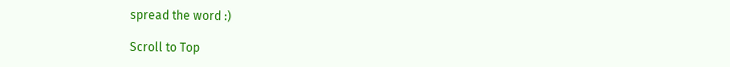spread the word :)

Scroll to Top